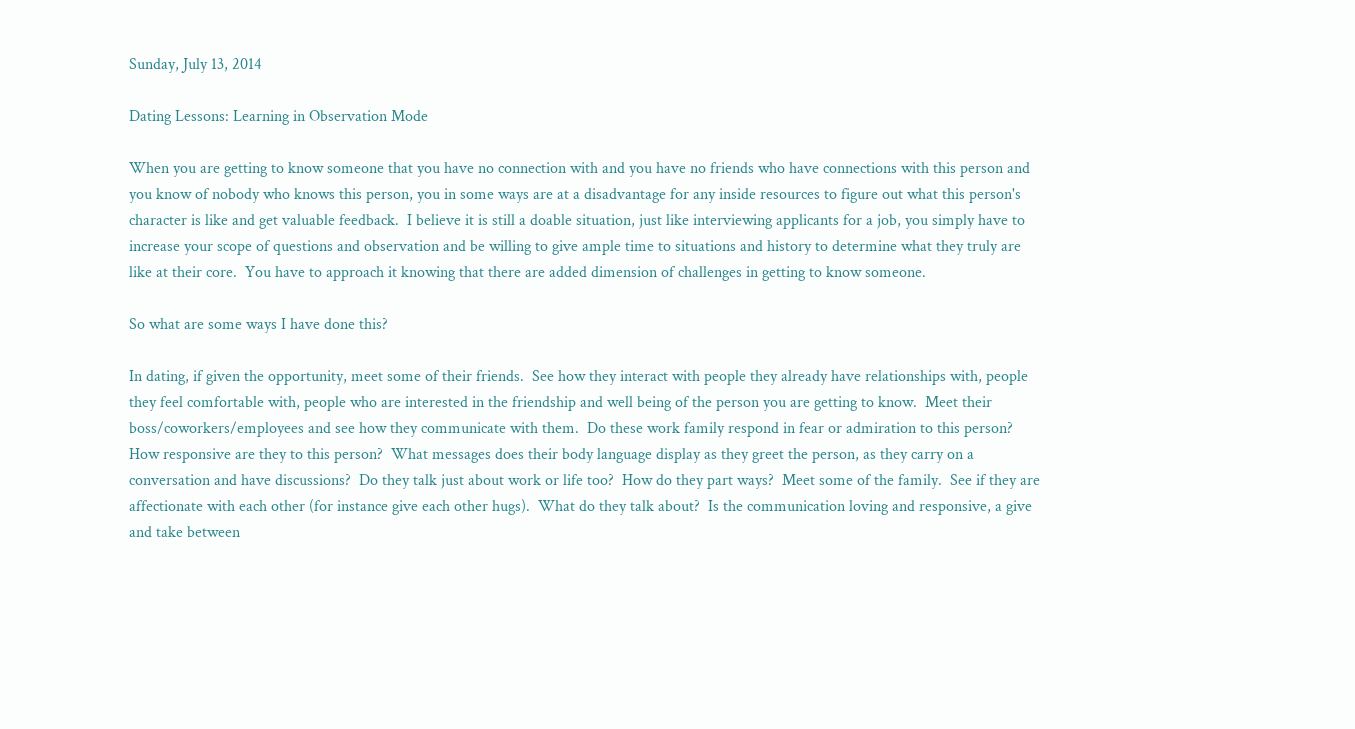Sunday, July 13, 2014

Dating Lessons: Learning in Observation Mode

When you are getting to know someone that you have no connection with and you have no friends who have connections with this person and you know of nobody who knows this person, you in some ways are at a disadvantage for any inside resources to figure out what this person's character is like and get valuable feedback.  I believe it is still a doable situation, just like interviewing applicants for a job, you simply have to increase your scope of questions and observation and be willing to give ample time to situations and history to determine what they truly are like at their core.  You have to approach it knowing that there are added dimension of challenges in getting to know someone.

So what are some ways I have done this?

In dating, if given the opportunity, meet some of their friends.  See how they interact with people they already have relationships with, people they feel comfortable with, people who are interested in the friendship and well being of the person you are getting to know.  Meet their boss/coworkers/employees and see how they communicate with them.  Do these work family respond in fear or admiration to this person?  How responsive are they to this person?  What messages does their body language display as they greet the person, as they carry on a conversation and have discussions?  Do they talk just about work or life too?  How do they part ways?  Meet some of the family.  See if they are affectionate with each other (for instance give each other hugs).  What do they talk about?  Is the communication loving and responsive, a give and take between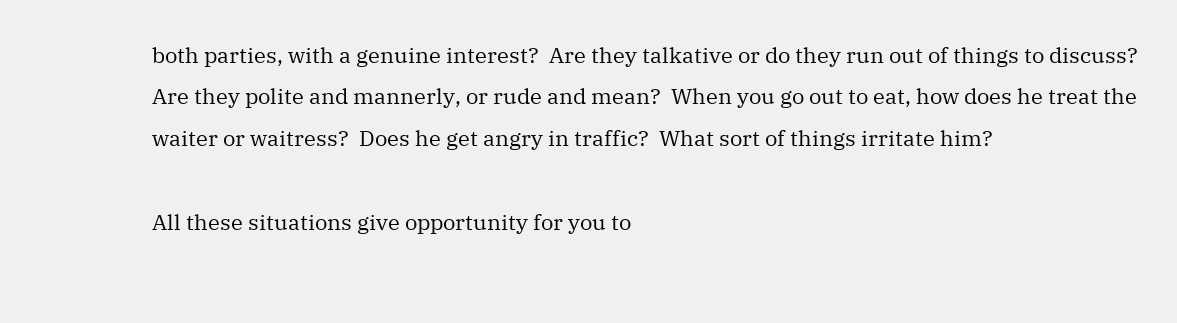both parties, with a genuine interest?  Are they talkative or do they run out of things to discuss?  Are they polite and mannerly, or rude and mean?  When you go out to eat, how does he treat the waiter or waitress?  Does he get angry in traffic?  What sort of things irritate him?

All these situations give opportunity for you to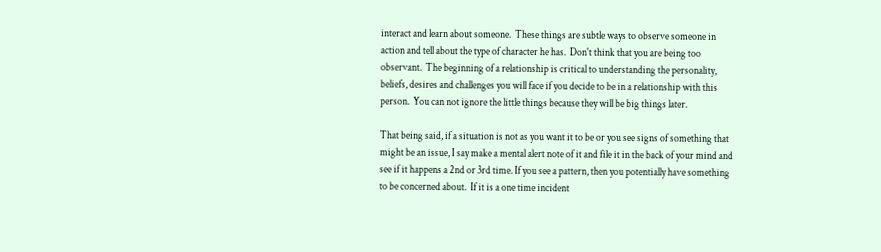interact and learn about someone.  These things are subtle ways to observe someone in action and tell about the type of character he has.  Don't think that you are being too observant.  The beginning of a relationship is critical to understanding the personality, beliefs, desires and challenges you will face if you decide to be in a relationship with this person.  You can not ignore the little things because they will be big things later.

That being said, if a situation is not as you want it to be or you see signs of something that might be an issue, I say make a mental alert note of it and file it in the back of your mind and see if it happens a 2nd or 3rd time. If you see a pattern, then you potentially have something to be concerned about.  If it is a one time incident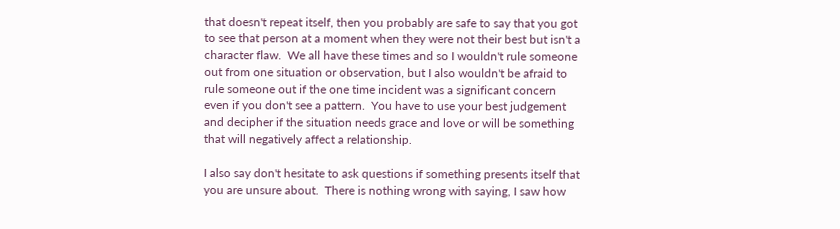that doesn't repeat itself, then you probably are safe to say that you got to see that person at a moment when they were not their best but isn't a character flaw.  We all have these times and so I wouldn't rule someone out from one situation or observation, but I also wouldn't be afraid to rule someone out if the one time incident was a significant concern even if you don't see a pattern.  You have to use your best judgement and decipher if the situation needs grace and love or will be something that will negatively affect a relationship.

I also say don't hesitate to ask questions if something presents itself that you are unsure about.  There is nothing wrong with saying, I saw how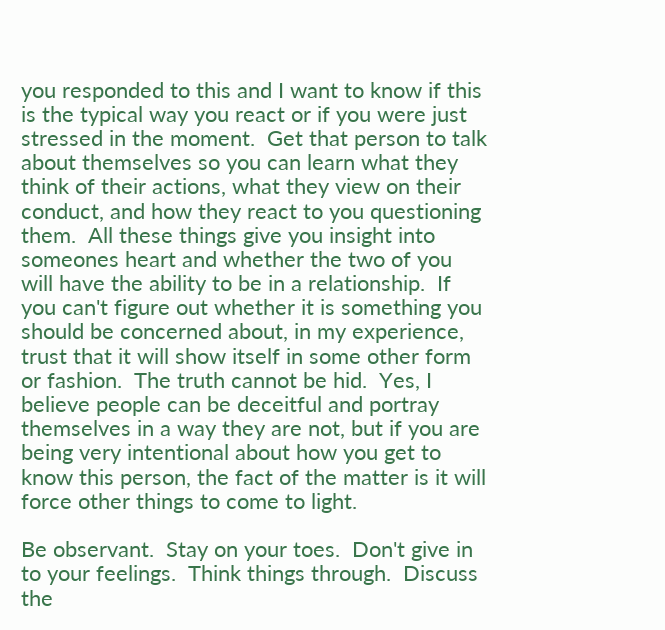you responded to this and I want to know if this is the typical way you react or if you were just stressed in the moment.  Get that person to talk about themselves so you can learn what they think of their actions, what they view on their conduct, and how they react to you questioning them.  All these things give you insight into someones heart and whether the two of you will have the ability to be in a relationship.  If you can't figure out whether it is something you should be concerned about, in my experience, trust that it will show itself in some other form or fashion.  The truth cannot be hid.  Yes, I believe people can be deceitful and portray themselves in a way they are not, but if you are being very intentional about how you get to know this person, the fact of the matter is it will force other things to come to light.

Be observant.  Stay on your toes.  Don't give in to your feelings.  Think things through.  Discuss the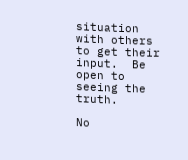situation with others to get their input.  Be open to seeing the truth.

No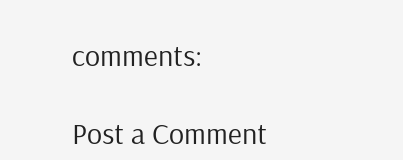comments:

Post a Comment